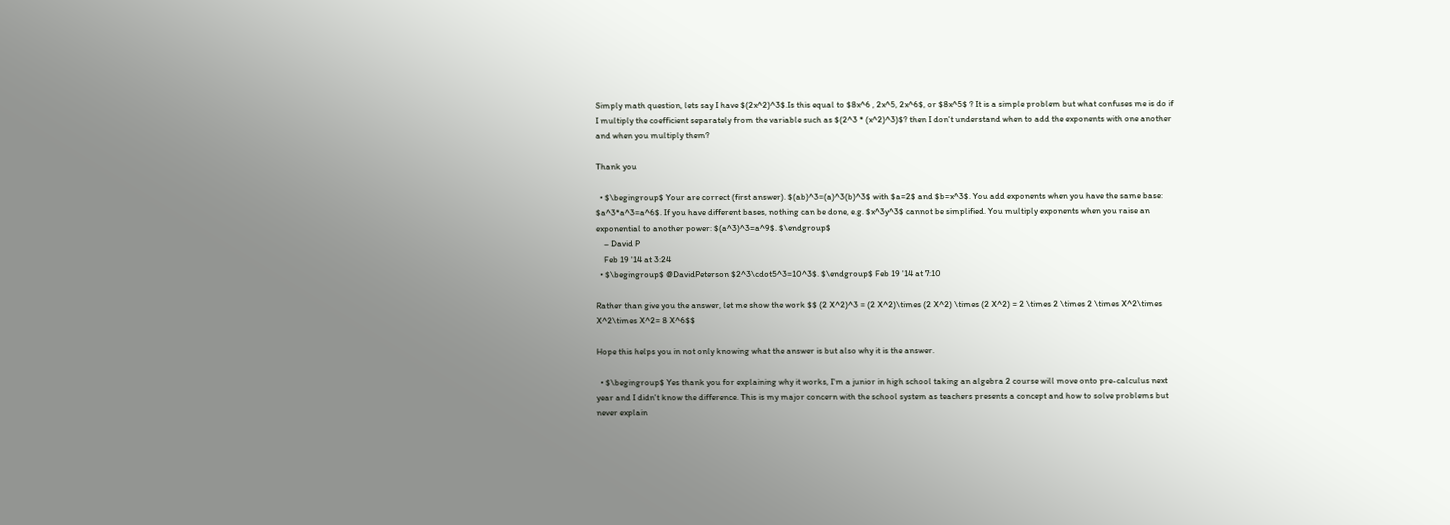Simply math question, lets say I have $(2x^2)^3$.Is this equal to $8x^6 , 2x^5, 2x^6$, or $8x^5$ ? It is a simple problem but what confuses me is do if I multiply the coefficient separately from the variable such as $(2^3 * (x^2)^3)$? then I don't understand when to add the exponents with one another and when you multiply them?

Thank you

  • $\begingroup$ Your are correct (first answer). $(ab)^3=(a)^3(b)^3$ with $a=2$ and $b=x^3$. You add exponents when you have the same base: $a^3*a^3=a^6$. If you have different bases, nothing can be done, e.g. $x^3y^3$ cannot be simplified. You multiply exponents when you raise an exponential to another power: $(a^3)^3=a^9$. $\endgroup$
    – David P
    Feb 19 '14 at 3:24
  • $\begingroup$ @DavidPeterson $2^3\cdot5^3=10^3$. $\endgroup$ Feb 19 '14 at 7:10

Rather than give you the answer, let me show the work $$ (2 X^2)^3 = (2 X^2)\times (2 X^2) \times (2 X^2) = 2 \times 2 \times 2 \times X^2\times X^2\times X^2= 8 X^6$$

Hope this helps you in not only knowing what the answer is but also why it is the answer.

  • $\begingroup$ Yes thank you for explaining why it works, I'm a junior in high school taking an algebra 2 course will move onto pre-calculus next year and I didn't know the difference. This is my major concern with the school system as teachers presents a concept and how to solve problems but never explain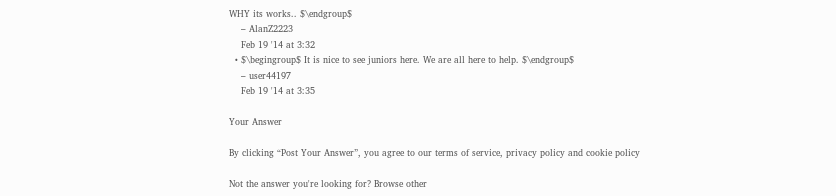WHY its works.. $\endgroup$
    – AlanZ2223
    Feb 19 '14 at 3:32
  • $\begingroup$ It is nice to see juniors here. We are all here to help. $\endgroup$
    – user44197
    Feb 19 '14 at 3:35

Your Answer

By clicking “Post Your Answer”, you agree to our terms of service, privacy policy and cookie policy

Not the answer you're looking for? Browse other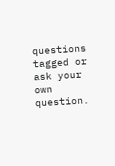questions tagged or ask your own question.